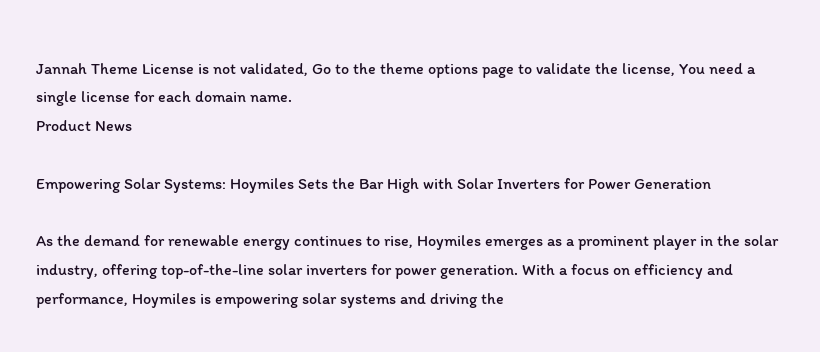Jannah Theme License is not validated, Go to the theme options page to validate the license, You need a single license for each domain name.
Product News

Empowering Solar Systems: Hoymiles Sets the Bar High with Solar Inverters for Power Generation

As the demand for renewable energy continues to rise, Hoymiles emerges as a prominent player in the solar industry, offering top-of-the-line solar inverters for power generation. With a focus on efficiency and performance, Hoymiles is empowering solar systems and driving the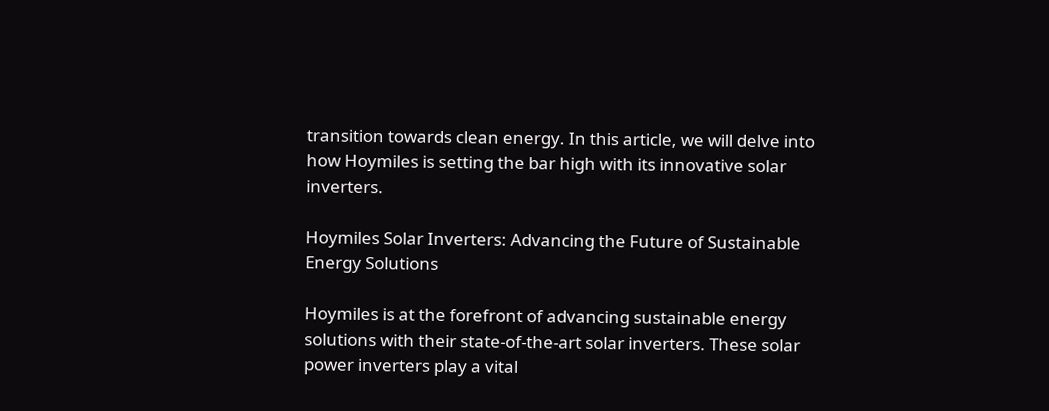transition towards clean energy. In this article, we will delve into how Hoymiles is setting the bar high with its innovative solar inverters.

Hoymiles Solar Inverters: Advancing the Future of Sustainable Energy Solutions

Hoymiles is at the forefront of advancing sustainable energy solutions with their state-of-the-art solar inverters. These solar power inverters play a vital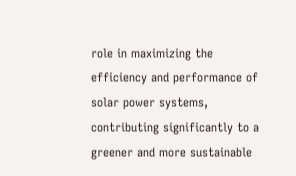role in maximizing the efficiency and performance of solar power systems, contributing significantly to a greener and more sustainable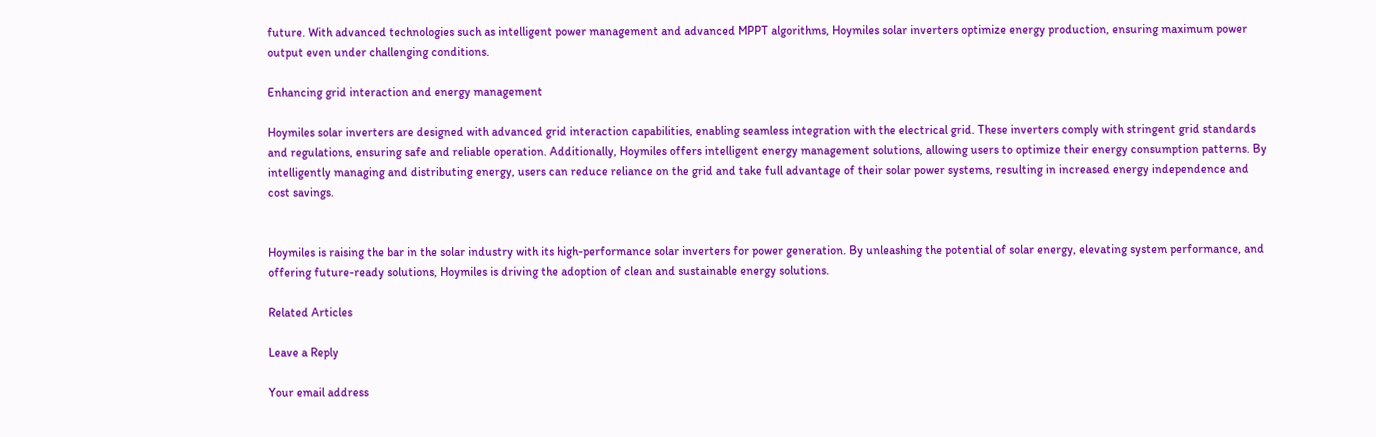future. With advanced technologies such as intelligent power management and advanced MPPT algorithms, Hoymiles solar inverters optimize energy production, ensuring maximum power output even under challenging conditions.

Enhancing grid interaction and energy management

Hoymiles solar inverters are designed with advanced grid interaction capabilities, enabling seamless integration with the electrical grid. These inverters comply with stringent grid standards and regulations, ensuring safe and reliable operation. Additionally, Hoymiles offers intelligent energy management solutions, allowing users to optimize their energy consumption patterns. By intelligently managing and distributing energy, users can reduce reliance on the grid and take full advantage of their solar power systems, resulting in increased energy independence and cost savings.


Hoymiles is raising the bar in the solar industry with its high-performance solar inverters for power generation. By unleashing the potential of solar energy, elevating system performance, and offering future-ready solutions, Hoymiles is driving the adoption of clean and sustainable energy solutions.

Related Articles

Leave a Reply

Your email address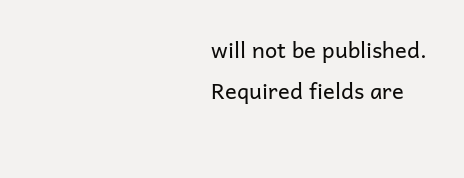will not be published. Required fields are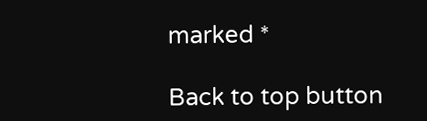marked *

Back to top button